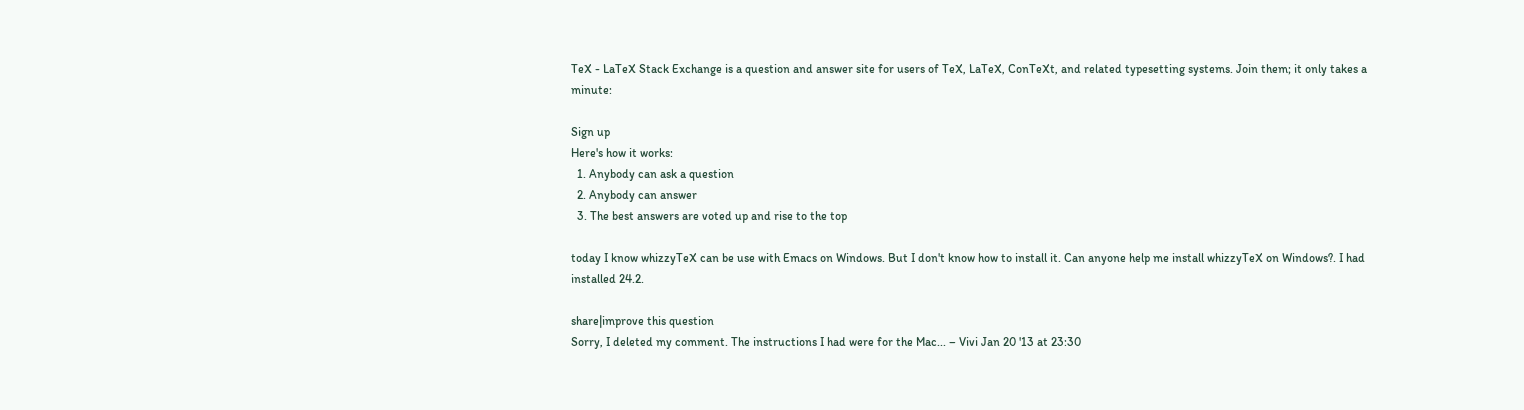TeX - LaTeX Stack Exchange is a question and answer site for users of TeX, LaTeX, ConTeXt, and related typesetting systems. Join them; it only takes a minute:

Sign up
Here's how it works:
  1. Anybody can ask a question
  2. Anybody can answer
  3. The best answers are voted up and rise to the top

today I know whizzyTeX can be use with Emacs on Windows. But I don't know how to install it. Can anyone help me install whizzyTeX on Windows?. I had installed 24.2.

share|improve this question
Sorry, I deleted my comment. The instructions I had were for the Mac... – Vivi Jan 20 '13 at 23:30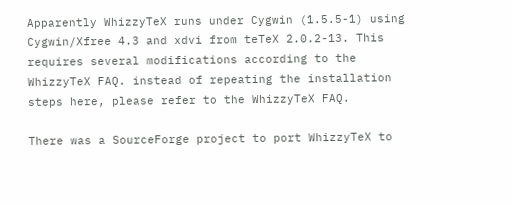Apparently WhizzyTeX runs under Cygwin (1.5.5-1) using Cygwin/Xfree 4.3 and xdvi from teTeX 2.0.2-13. This requires several modifications according to the WhizzyTeX FAQ. instead of repeating the installation steps here, please refer to the WhizzyTeX FAQ.

There was a SourceForge project to port WhizzyTeX to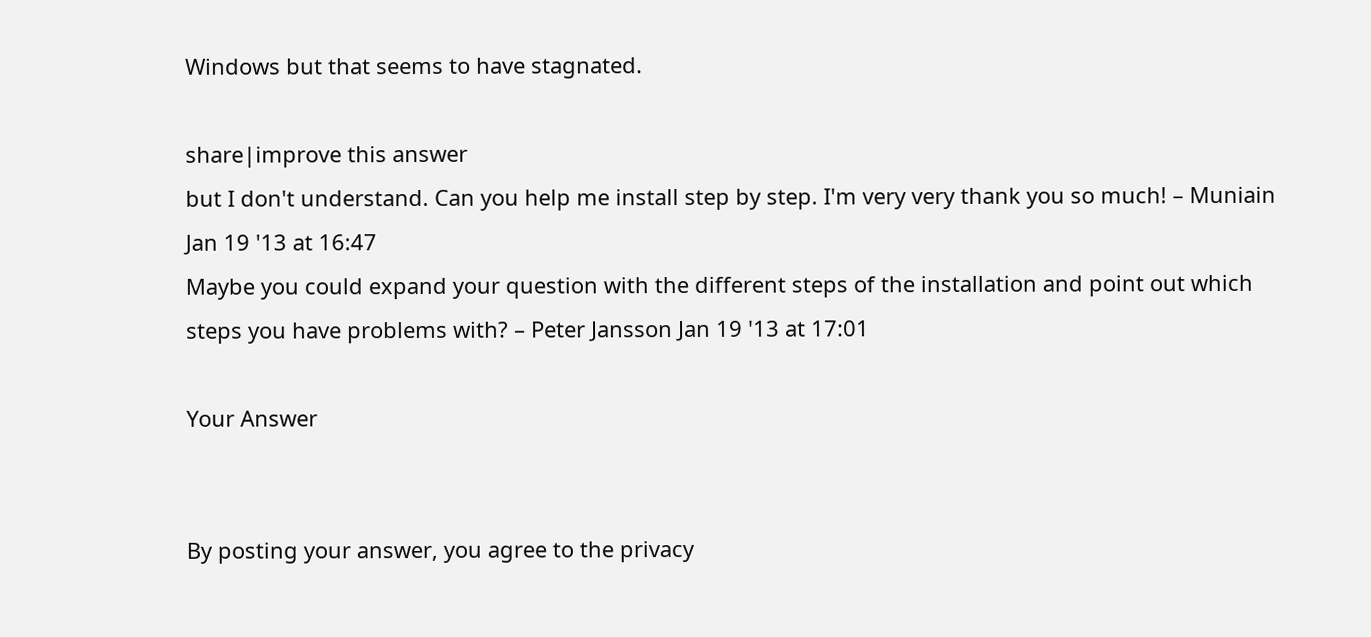Windows but that seems to have stagnated.

share|improve this answer
but I don't understand. Can you help me install step by step. I'm very very thank you so much! – Muniain Jan 19 '13 at 16:47
Maybe you could expand your question with the different steps of the installation and point out which steps you have problems with? – Peter Jansson Jan 19 '13 at 17:01

Your Answer


By posting your answer, you agree to the privacy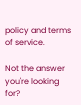policy and terms of service.

Not the answer you're looking for?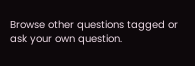Browse other questions tagged or ask your own question.